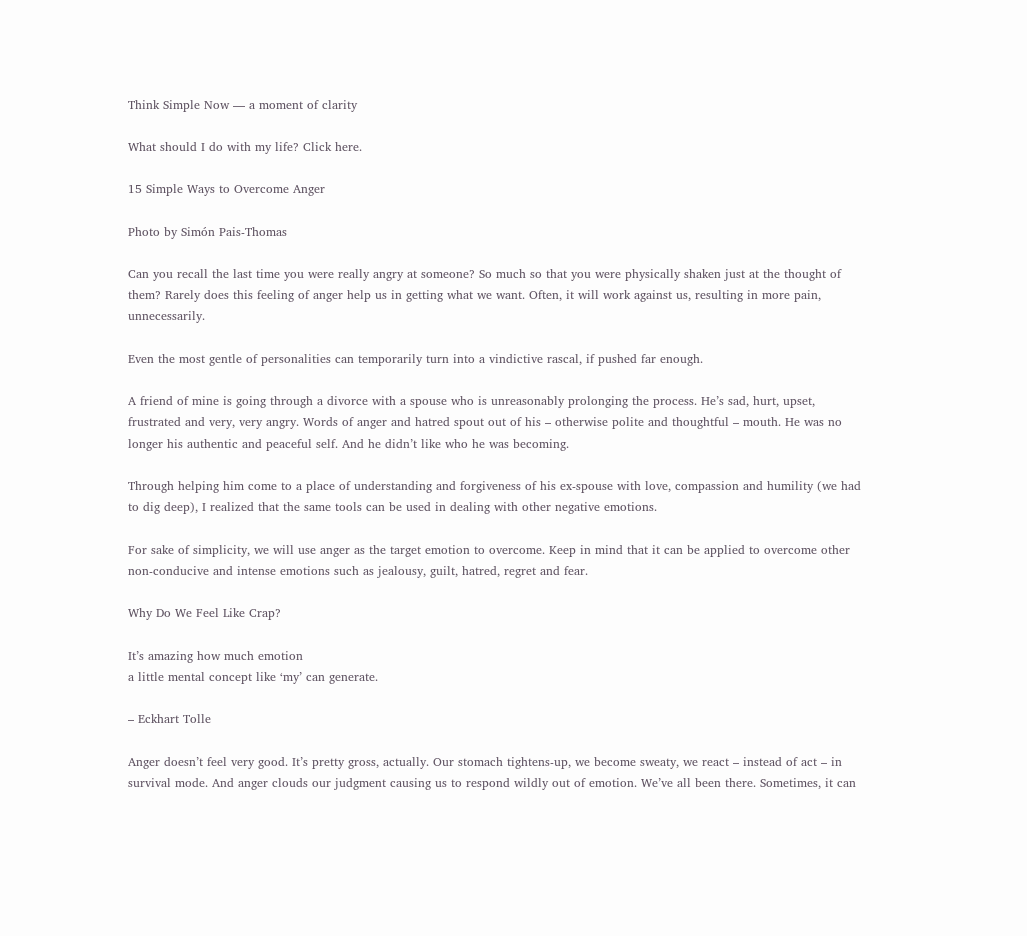Think Simple Now — a moment of clarity

What should I do with my life? Click here.

15 Simple Ways to Overcome Anger

Photo by Simón Pais-Thomas

Can you recall the last time you were really angry at someone? So much so that you were physically shaken just at the thought of them? Rarely does this feeling of anger help us in getting what we want. Often, it will work against us, resulting in more pain, unnecessarily.

Even the most gentle of personalities can temporarily turn into a vindictive rascal, if pushed far enough.

A friend of mine is going through a divorce with a spouse who is unreasonably prolonging the process. He’s sad, hurt, upset, frustrated and very, very angry. Words of anger and hatred spout out of his – otherwise polite and thoughtful – mouth. He was no longer his authentic and peaceful self. And he didn’t like who he was becoming.

Through helping him come to a place of understanding and forgiveness of his ex-spouse with love, compassion and humility (we had to dig deep), I realized that the same tools can be used in dealing with other negative emotions.

For sake of simplicity, we will use anger as the target emotion to overcome. Keep in mind that it can be applied to overcome other non-conducive and intense emotions such as jealousy, guilt, hatred, regret and fear.

Why Do We Feel Like Crap?

It’s amazing how much emotion
a little mental concept like ‘my’ can generate.

– Eckhart Tolle

Anger doesn’t feel very good. It’s pretty gross, actually. Our stomach tightens-up, we become sweaty, we react – instead of act – in survival mode. And anger clouds our judgment causing us to respond wildly out of emotion. We’ve all been there. Sometimes, it can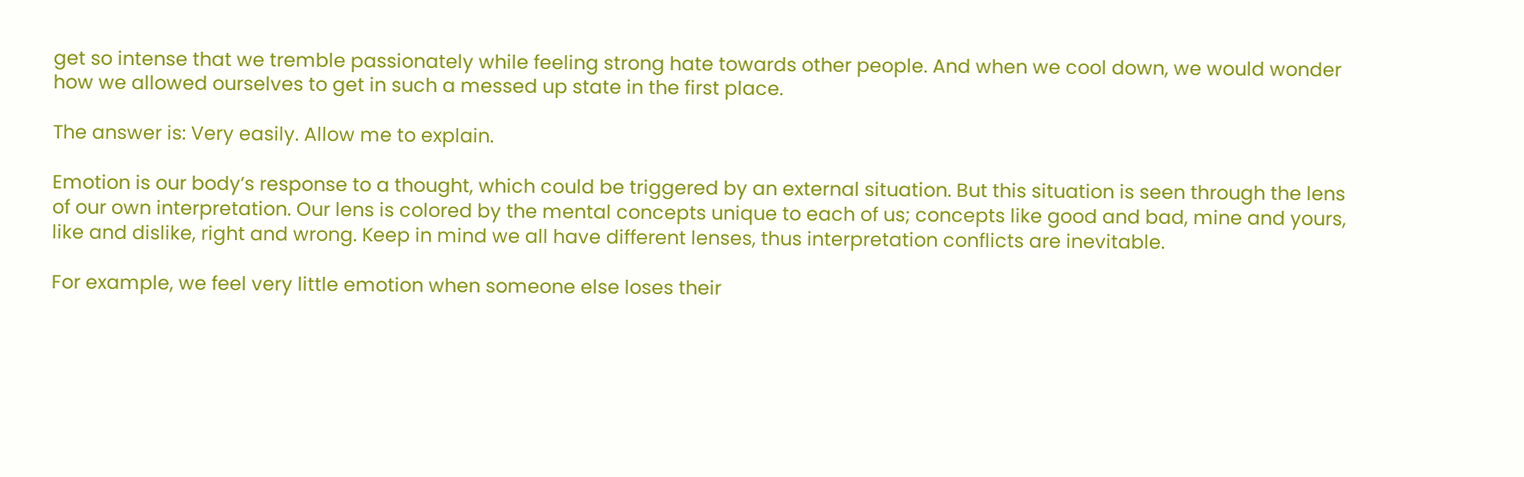get so intense that we tremble passionately while feeling strong hate towards other people. And when we cool down, we would wonder how we allowed ourselves to get in such a messed up state in the first place.

The answer is: Very easily. Allow me to explain.

Emotion is our body’s response to a thought, which could be triggered by an external situation. But this situation is seen through the lens of our own interpretation. Our lens is colored by the mental concepts unique to each of us; concepts like good and bad, mine and yours, like and dislike, right and wrong. Keep in mind we all have different lenses, thus interpretation conflicts are inevitable.

For example, we feel very little emotion when someone else loses their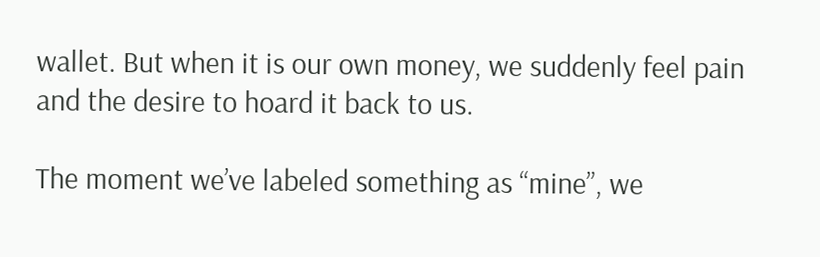wallet. But when it is our own money, we suddenly feel pain and the desire to hoard it back to us.

The moment we’ve labeled something as “mine”, we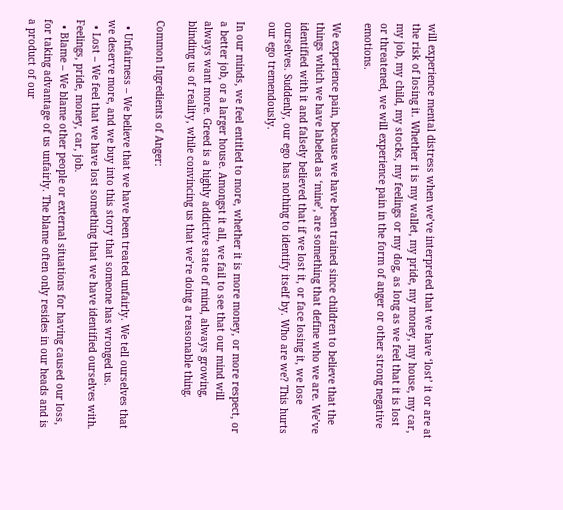will experience mental distress when we’ve interpreted that we have ‘lost’ it or are at the risk of losing it. Whether it is my wallet, my pride, my money, my house, my car, my job, my child, my stocks, my feelings or my dog, as long as we feel that it is lost or threatened, we will experience pain in the form of anger or other strong negative emotions.

We experience pain, because we have been trained since children to believe that the things which we have labeled as ‘mine’, are something that define who we are. We’ve identified with it and falsely believed that if we lost it, or face losing it, we lose ourselves. Suddenly, our ego has nothing to identify itself by. Who are we? This hurts our ego tremendously.

In our minds, we feel entitled to more, whether it is more money, or more respect, or a better job, or a larger house. Amongst it all, we fail to see that our mind will always want more. Greed is a highly addictive state of mind, always growing, blinding us of reality, while convincing us that we’re doing a reasonable thing.

Common Ingredients of Anger:

  • Unfairness – We believe that we have been treated unfairly. We tell ourselves that we deserve more, and we buy into this story that someone has wronged us.
  • Lost – We feel that we have lost something that we have identified ourselves with. Feelings, pride, money, car, job.
  • Blame – We blame other people or external situations for having caused our loss, for taking advantage of us unfairly. The blame often only resides in our heads and is a product of our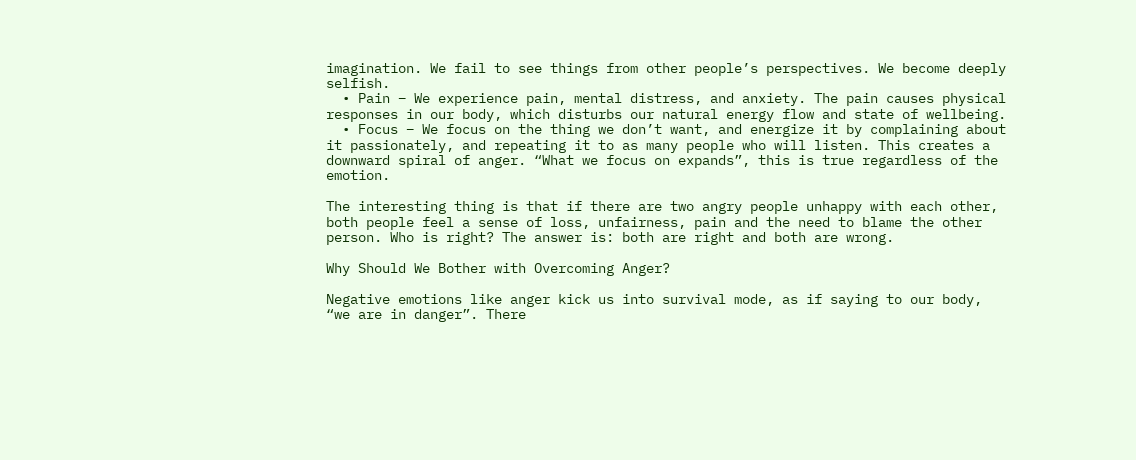imagination. We fail to see things from other people’s perspectives. We become deeply selfish.
  • Pain – We experience pain, mental distress, and anxiety. The pain causes physical responses in our body, which disturbs our natural energy flow and state of wellbeing.
  • Focus – We focus on the thing we don’t want, and energize it by complaining about it passionately, and repeating it to as many people who will listen. This creates a downward spiral of anger. “What we focus on expands”, this is true regardless of the emotion.

The interesting thing is that if there are two angry people unhappy with each other, both people feel a sense of loss, unfairness, pain and the need to blame the other person. Who is right? The answer is: both are right and both are wrong.

Why Should We Bother with Overcoming Anger?

Negative emotions like anger kick us into survival mode, as if saying to our body, “we are in danger”. There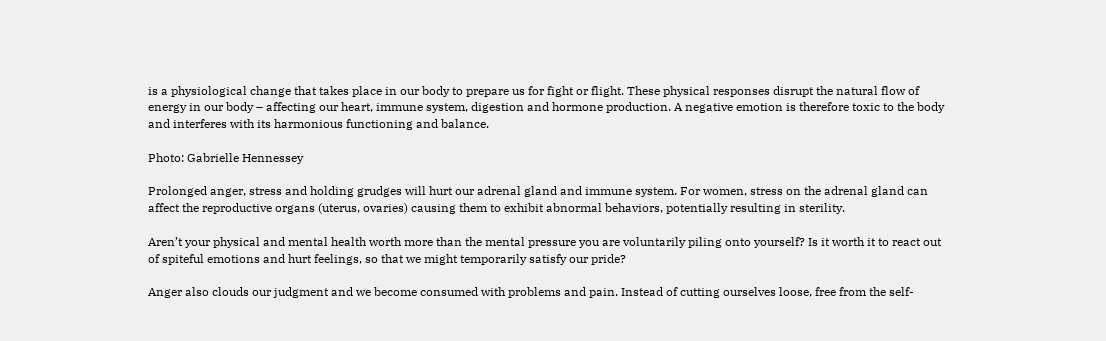is a physiological change that takes place in our body to prepare us for fight or flight. These physical responses disrupt the natural flow of energy in our body – affecting our heart, immune system, digestion and hormone production. A negative emotion is therefore toxic to the body and interferes with its harmonious functioning and balance.

Photo: Gabrielle Hennessey

Prolonged anger, stress and holding grudges will hurt our adrenal gland and immune system. For women, stress on the adrenal gland can affect the reproductive organs (uterus, ovaries) causing them to exhibit abnormal behaviors, potentially resulting in sterility.

Aren’t your physical and mental health worth more than the mental pressure you are voluntarily piling onto yourself? Is it worth it to react out of spiteful emotions and hurt feelings, so that we might temporarily satisfy our pride?

Anger also clouds our judgment and we become consumed with problems and pain. Instead of cutting ourselves loose, free from the self-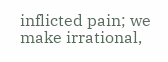inflicted pain; we make irrational,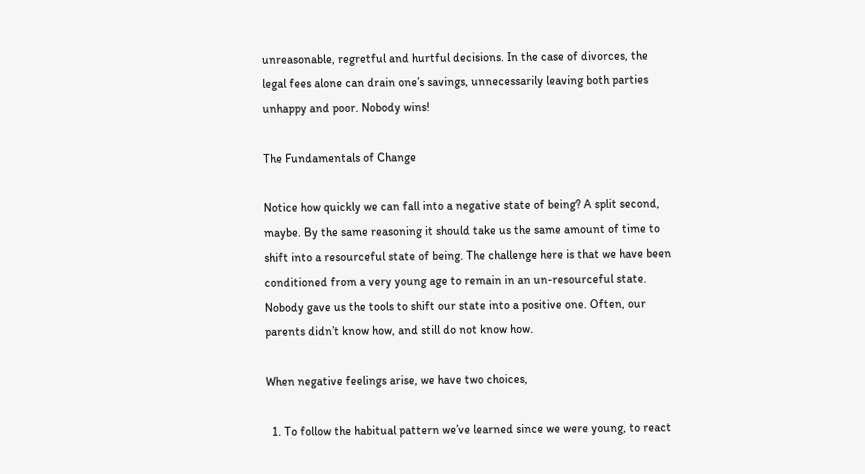unreasonable, regretful and hurtful decisions. In the case of divorces, the legal fees alone can drain one’s savings, unnecessarily leaving both parties unhappy and poor. Nobody wins!

The Fundamentals of Change

Notice how quickly we can fall into a negative state of being? A split second, maybe. By the same reasoning it should take us the same amount of time to shift into a resourceful state of being. The challenge here is that we have been conditioned from a very young age to remain in an un-resourceful state. Nobody gave us the tools to shift our state into a positive one. Often, our parents didn’t know how, and still do not know how.

When negative feelings arise, we have two choices,

  1. To follow the habitual pattern we’ve learned since we were young, to react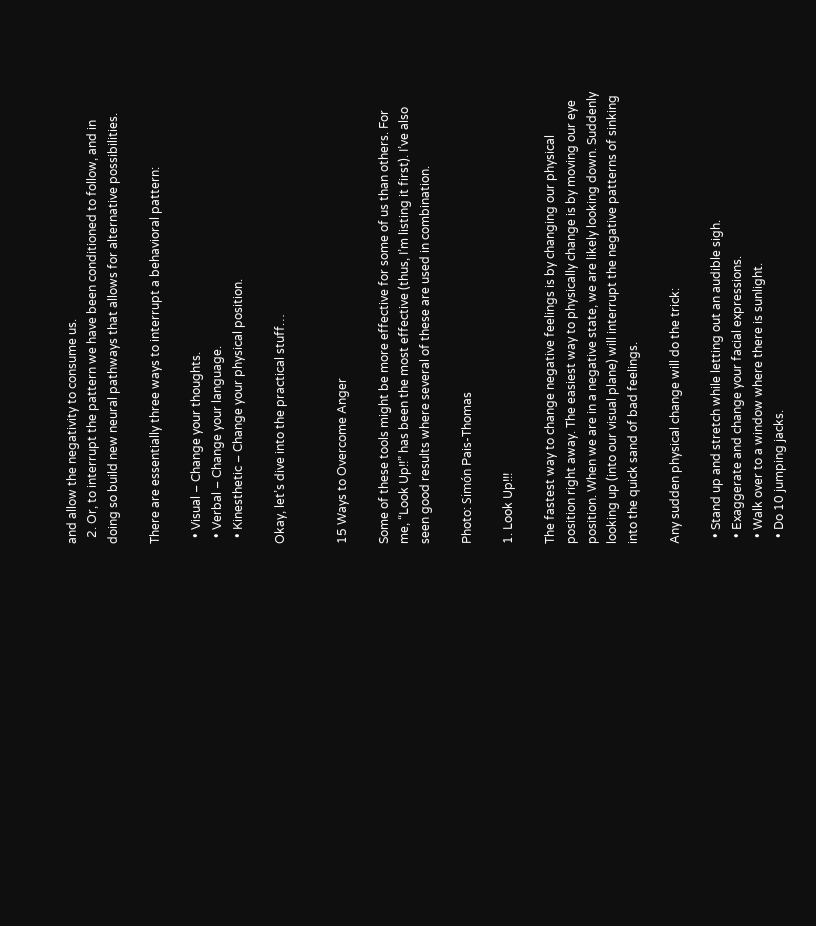and allow the negativity to consume us.
  2. Or, to interrupt the pattern we have been conditioned to follow, and in doing so build new neural pathways that allows for alternative possibilities.

There are essentially three ways to interrupt a behavioral pattern:

  • Visual – Change your thoughts.
  • Verbal – Change your language.
  • Kinesthetic – Change your physical position.

Okay, let’s dive into the practical stuff…


15 Ways to Overcome Anger

Some of these tools might be more effective for some of us than others. For me, “Look Up!!” has been the most effective (thus, I’m listing it first). I’ve also seen good results where several of these are used in combination.

Photo: Simón Pais-Thomas

1. Look Up!!!

The fastest way to change negative feelings is by changing our physical position right away. The easiest way to physically change is by moving our eye position. When we are in a negative state, we are likely looking down. Suddenly looking up (into our visual plane) will interrupt the negative patterns of sinking into the quick sand of bad feelings.

Any sudden physical change will do the trick:

  • Stand up and stretch while letting out an audible sigh.
  • Exaggerate and change your facial expressions.
  • Walk over to a window where there is sunlight.
  • Do 10 jumping jacks.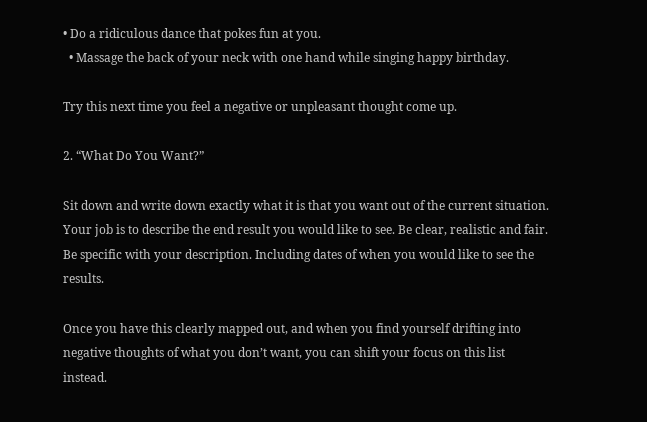• Do a ridiculous dance that pokes fun at you.
  • Massage the back of your neck with one hand while singing happy birthday.

Try this next time you feel a negative or unpleasant thought come up.

2. “What Do You Want?”

Sit down and write down exactly what it is that you want out of the current situation. Your job is to describe the end result you would like to see. Be clear, realistic and fair. Be specific with your description. Including dates of when you would like to see the results.

Once you have this clearly mapped out, and when you find yourself drifting into negative thoughts of what you don’t want, you can shift your focus on this list instead.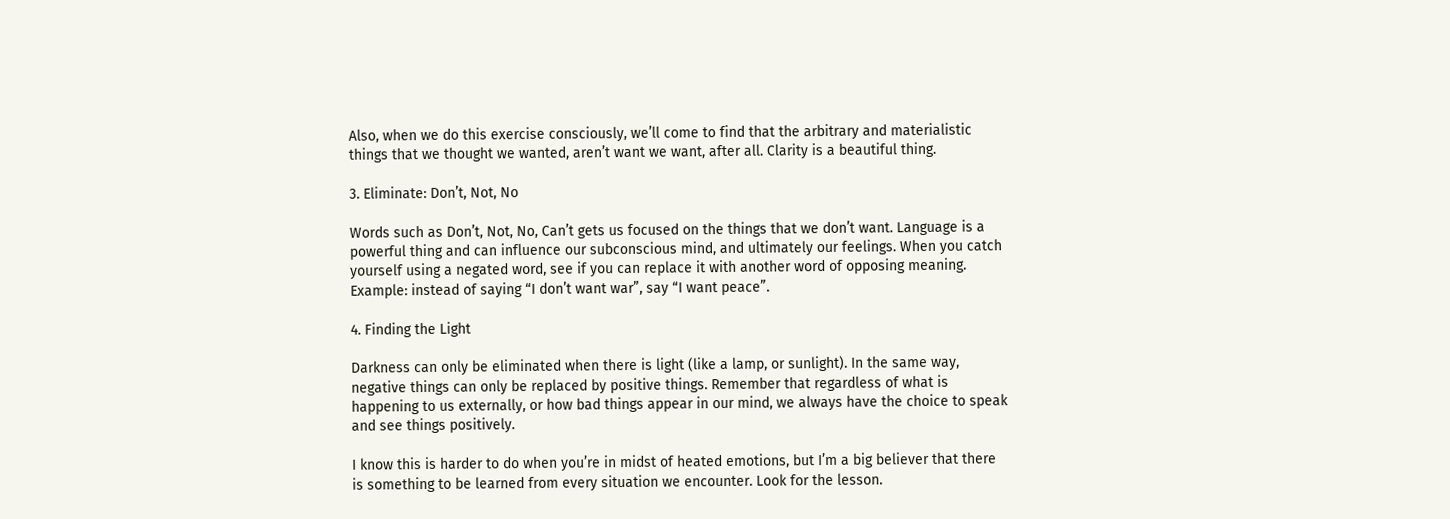Also, when we do this exercise consciously, we’ll come to find that the arbitrary and materialistic things that we thought we wanted, aren’t want we want, after all. Clarity is a beautiful thing.

3. Eliminate: Don’t, Not, No

Words such as Don’t, Not, No, Can’t gets us focused on the things that we don’t want. Language is a powerful thing and can influence our subconscious mind, and ultimately our feelings. When you catch yourself using a negated word, see if you can replace it with another word of opposing meaning. Example: instead of saying “I don’t want war”, say “I want peace”.

4. Finding the Light

Darkness can only be eliminated when there is light (like a lamp, or sunlight). In the same way, negative things can only be replaced by positive things. Remember that regardless of what is happening to us externally, or how bad things appear in our mind, we always have the choice to speak and see things positively.

I know this is harder to do when you’re in midst of heated emotions, but I’m a big believer that there is something to be learned from every situation we encounter. Look for the lesson.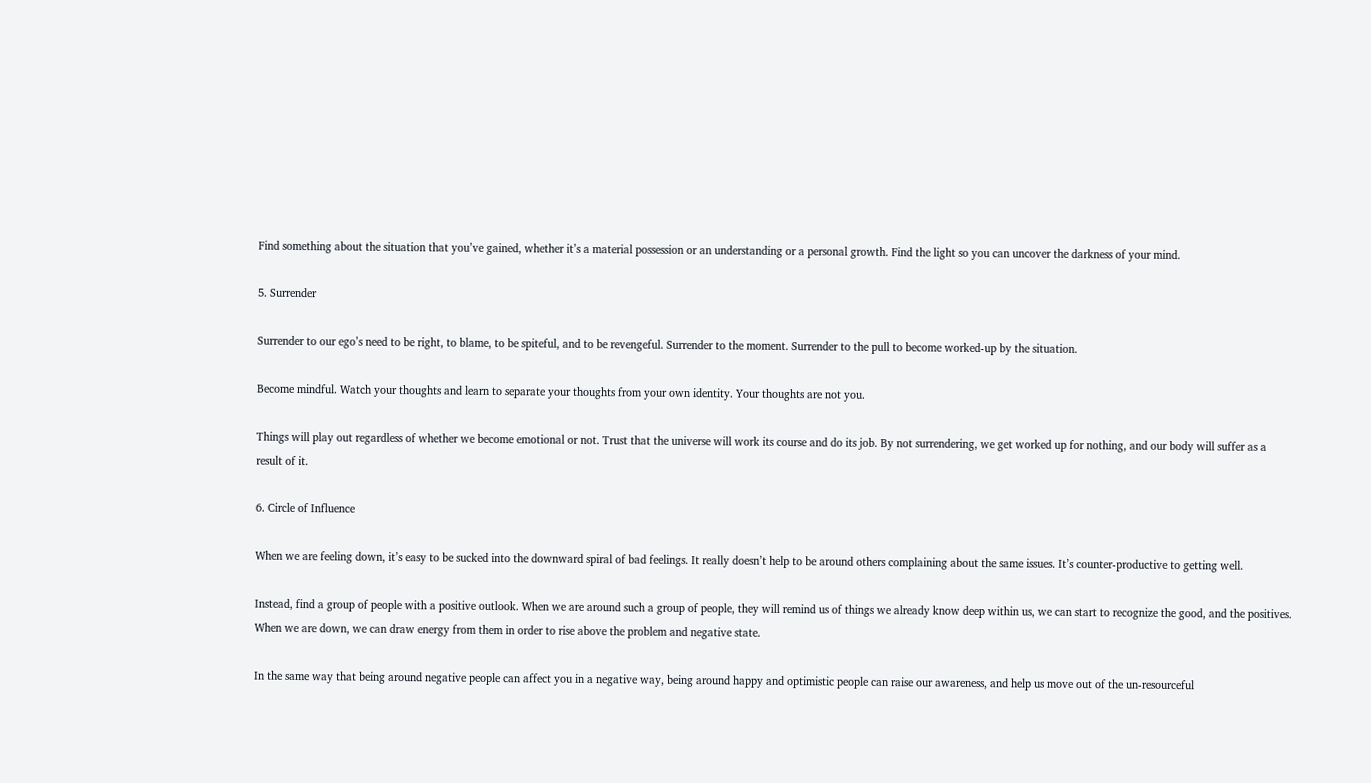Find something about the situation that you’ve gained, whether it’s a material possession or an understanding or a personal growth. Find the light so you can uncover the darkness of your mind.

5. Surrender

Surrender to our ego’s need to be right, to blame, to be spiteful, and to be revengeful. Surrender to the moment. Surrender to the pull to become worked-up by the situation.

Become mindful. Watch your thoughts and learn to separate your thoughts from your own identity. Your thoughts are not you.

Things will play out regardless of whether we become emotional or not. Trust that the universe will work its course and do its job. By not surrendering, we get worked up for nothing, and our body will suffer as a result of it.

6. Circle of Influence

When we are feeling down, it’s easy to be sucked into the downward spiral of bad feelings. It really doesn’t help to be around others complaining about the same issues. It’s counter-productive to getting well.

Instead, find a group of people with a positive outlook. When we are around such a group of people, they will remind us of things we already know deep within us, we can start to recognize the good, and the positives. When we are down, we can draw energy from them in order to rise above the problem and negative state.

In the same way that being around negative people can affect you in a negative way, being around happy and optimistic people can raise our awareness, and help us move out of the un-resourceful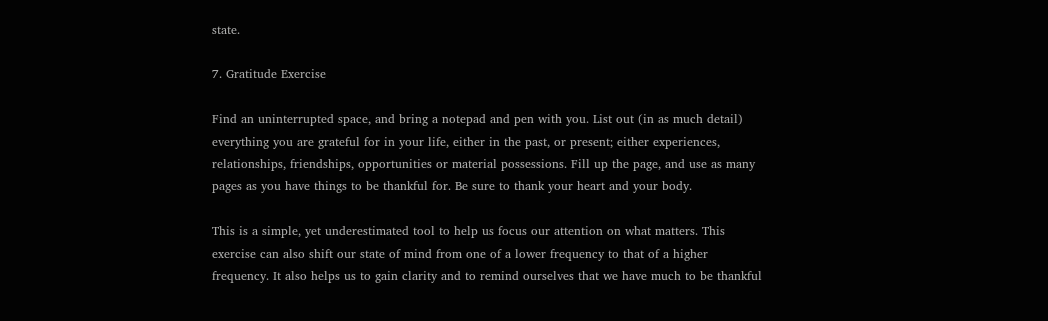state.

7. Gratitude Exercise

Find an uninterrupted space, and bring a notepad and pen with you. List out (in as much detail) everything you are grateful for in your life, either in the past, or present; either experiences, relationships, friendships, opportunities or material possessions. Fill up the page, and use as many pages as you have things to be thankful for. Be sure to thank your heart and your body.

This is a simple, yet underestimated tool to help us focus our attention on what matters. This exercise can also shift our state of mind from one of a lower frequency to that of a higher frequency. It also helps us to gain clarity and to remind ourselves that we have much to be thankful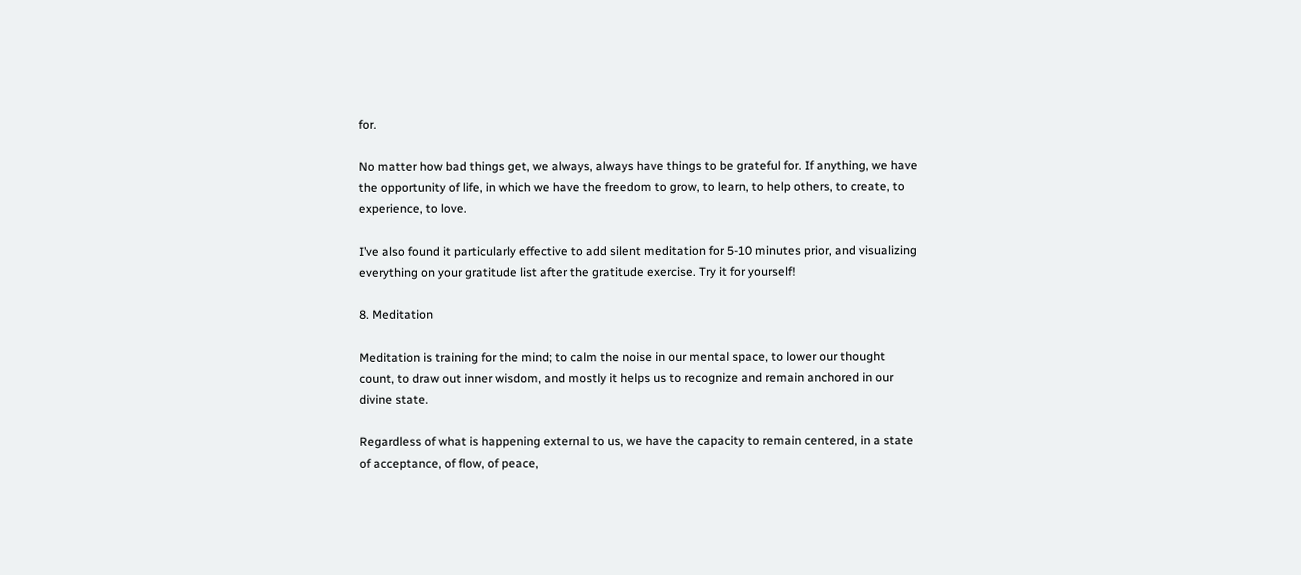for.

No matter how bad things get, we always, always have things to be grateful for. If anything, we have the opportunity of life, in which we have the freedom to grow, to learn, to help others, to create, to experience, to love.

I’ve also found it particularly effective to add silent meditation for 5-10 minutes prior, and visualizing everything on your gratitude list after the gratitude exercise. Try it for yourself!

8. Meditation

Meditation is training for the mind; to calm the noise in our mental space, to lower our thought count, to draw out inner wisdom, and mostly it helps us to recognize and remain anchored in our divine state.

Regardless of what is happening external to us, we have the capacity to remain centered, in a state of acceptance, of flow, of peace,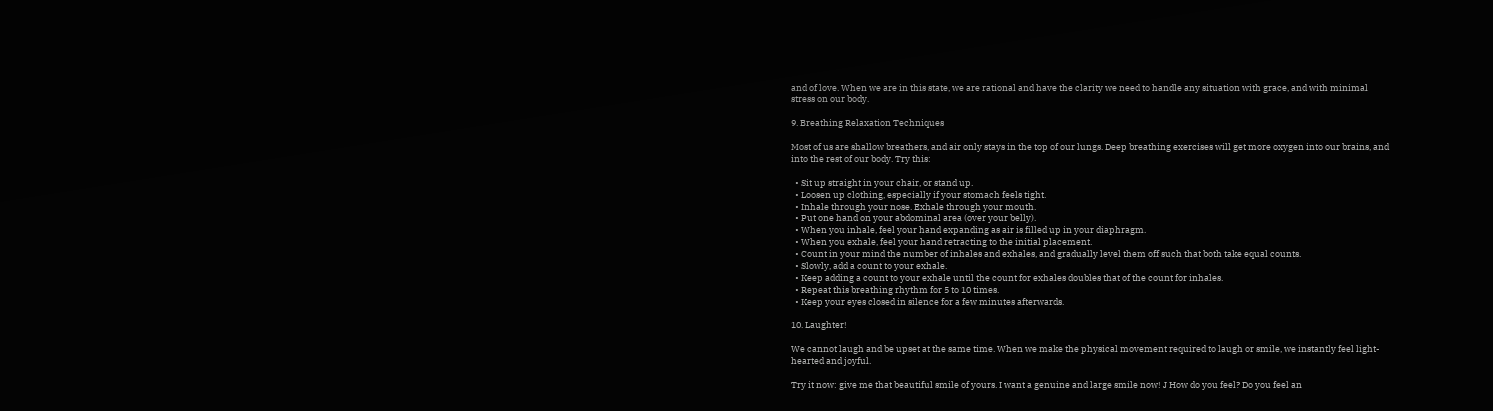and of love. When we are in this state, we are rational and have the clarity we need to handle any situation with grace, and with minimal stress on our body.

9. Breathing Relaxation Techniques

Most of us are shallow breathers, and air only stays in the top of our lungs. Deep breathing exercises will get more oxygen into our brains, and into the rest of our body. Try this:

  • Sit up straight in your chair, or stand up.
  • Loosen up clothing, especially if your stomach feels tight.
  • Inhale through your nose. Exhale through your mouth.
  • Put one hand on your abdominal area (over your belly).
  • When you inhale, feel your hand expanding as air is filled up in your diaphragm.
  • When you exhale, feel your hand retracting to the initial placement.
  • Count in your mind the number of inhales and exhales, and gradually level them off such that both take equal counts.
  • Slowly, add a count to your exhale.
  • Keep adding a count to your exhale until the count for exhales doubles that of the count for inhales.
  • Repeat this breathing rhythm for 5 to 10 times.
  • Keep your eyes closed in silence for a few minutes afterwards.

10. Laughter!

We cannot laugh and be upset at the same time. When we make the physical movement required to laugh or smile, we instantly feel light-hearted and joyful.

Try it now: give me that beautiful smile of yours. I want a genuine and large smile now! J How do you feel? Do you feel an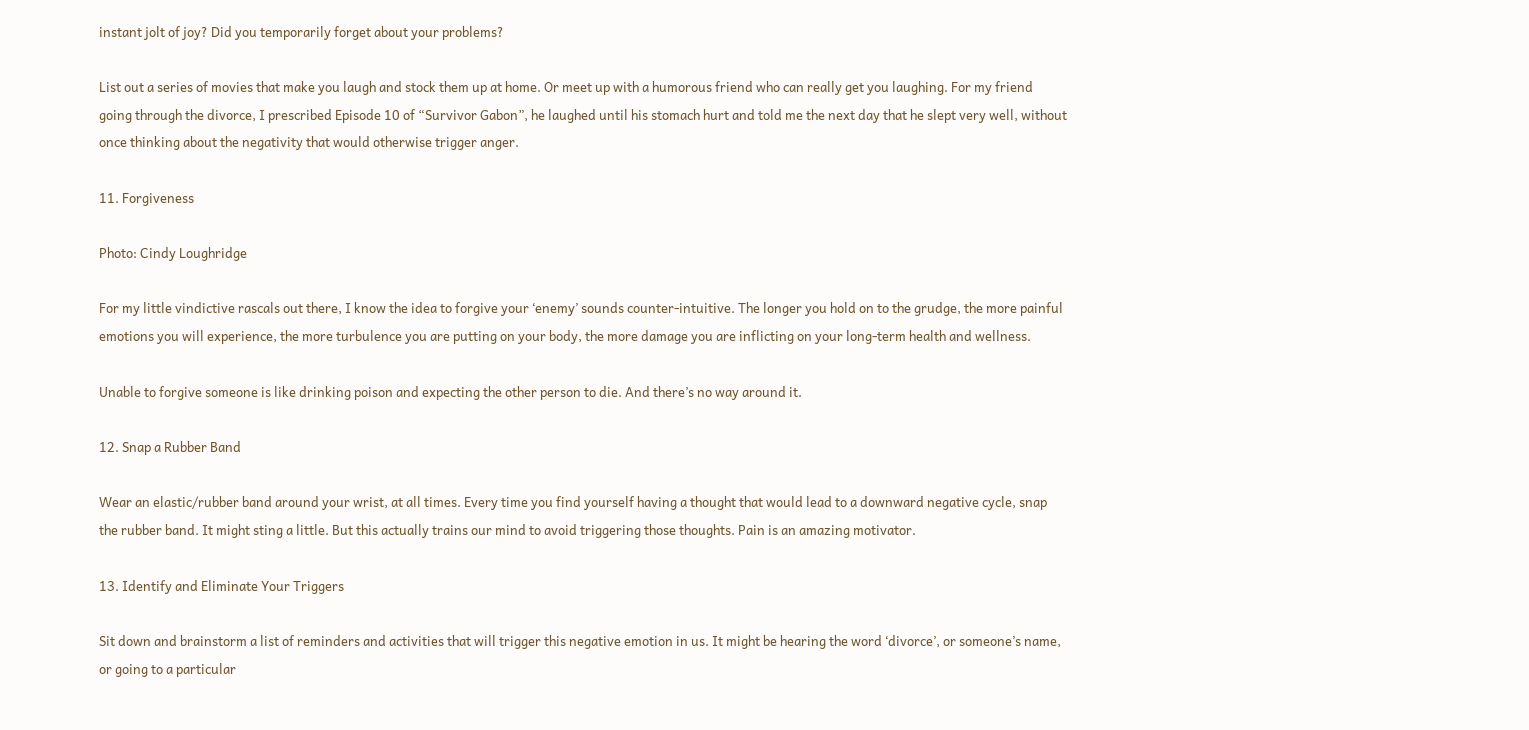instant jolt of joy? Did you temporarily forget about your problems?

List out a series of movies that make you laugh and stock them up at home. Or meet up with a humorous friend who can really get you laughing. For my friend going through the divorce, I prescribed Episode 10 of “Survivor Gabon”, he laughed until his stomach hurt and told me the next day that he slept very well, without once thinking about the negativity that would otherwise trigger anger.

11. Forgiveness

Photo: Cindy Loughridge

For my little vindictive rascals out there, I know the idea to forgive your ‘enemy’ sounds counter-intuitive. The longer you hold on to the grudge, the more painful emotions you will experience, the more turbulence you are putting on your body, the more damage you are inflicting on your long-term health and wellness.

Unable to forgive someone is like drinking poison and expecting the other person to die. And there’s no way around it.

12. Snap a Rubber Band

Wear an elastic/rubber band around your wrist, at all times. Every time you find yourself having a thought that would lead to a downward negative cycle, snap the rubber band. It might sting a little. But this actually trains our mind to avoid triggering those thoughts. Pain is an amazing motivator.

13. Identify and Eliminate Your Triggers

Sit down and brainstorm a list of reminders and activities that will trigger this negative emotion in us. It might be hearing the word ‘divorce’, or someone’s name, or going to a particular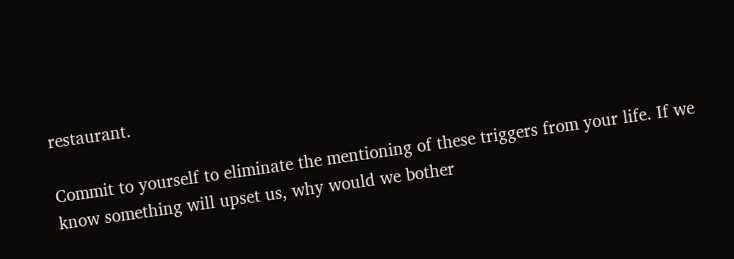restaurant.

Commit to yourself to eliminate the mentioning of these triggers from your life. If we know something will upset us, why would we bother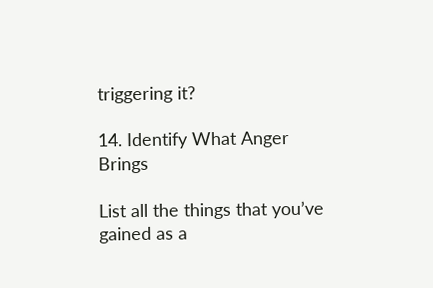triggering it?

14. Identify What Anger Brings

List all the things that you’ve gained as a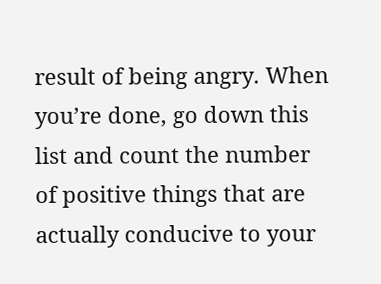result of being angry. When you’re done, go down this list and count the number of positive things that are actually conducive to your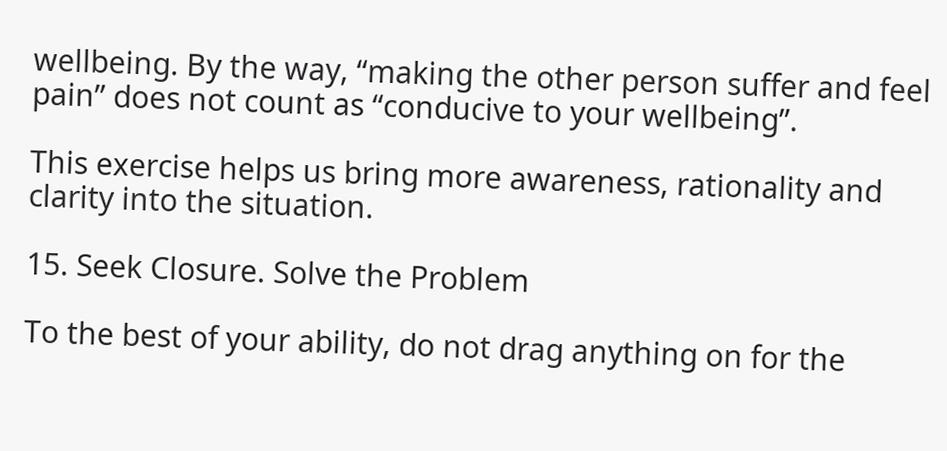wellbeing. By the way, “making the other person suffer and feel pain” does not count as “conducive to your wellbeing”.

This exercise helps us bring more awareness, rationality and clarity into the situation.

15. Seek Closure. Solve the Problem

To the best of your ability, do not drag anything on for the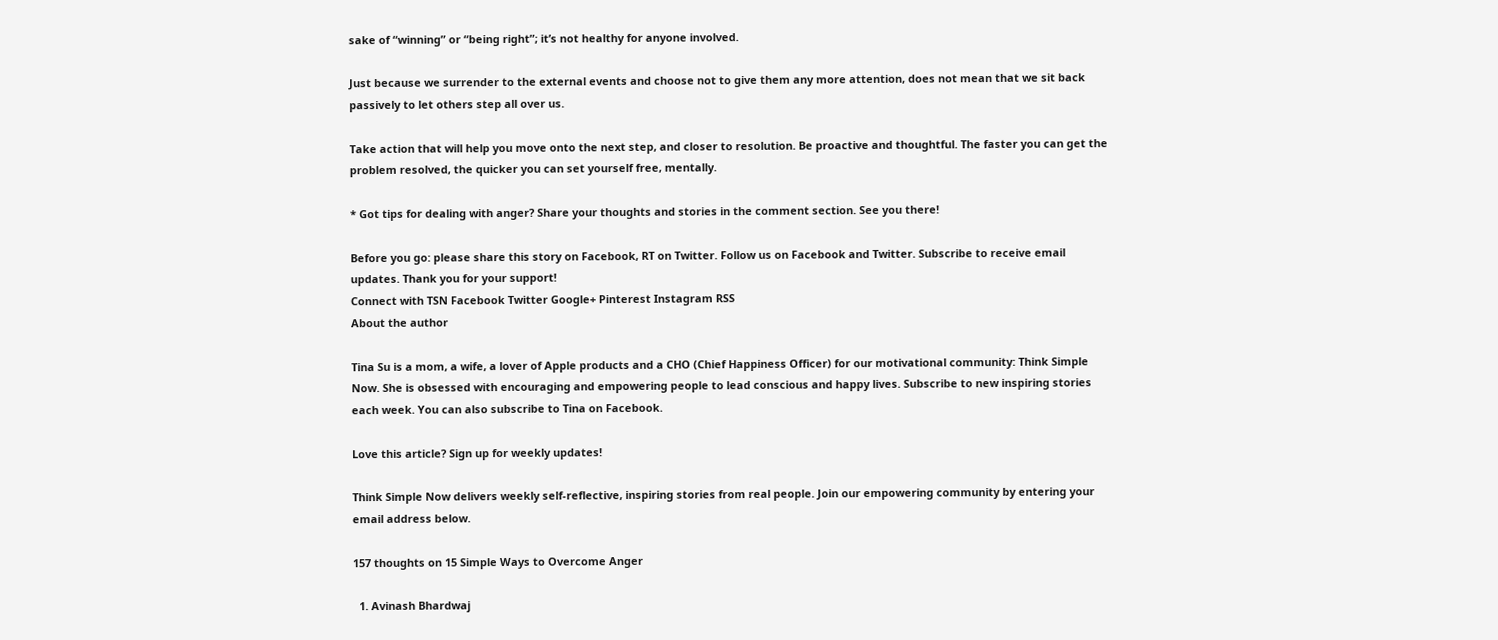sake of “winning” or “being right”; it’s not healthy for anyone involved.

Just because we surrender to the external events and choose not to give them any more attention, does not mean that we sit back passively to let others step all over us.

Take action that will help you move onto the next step, and closer to resolution. Be proactive and thoughtful. The faster you can get the problem resolved, the quicker you can set yourself free, mentally.

* Got tips for dealing with anger? Share your thoughts and stories in the comment section. See you there!

Before you go: please share this story on Facebook, RT on Twitter. Follow us on Facebook and Twitter. Subscribe to receive email updates. Thank you for your support!
Connect with TSN Facebook Twitter Google+ Pinterest Instagram RSS
About the author

Tina Su is a mom, a wife, a lover of Apple products and a CHO (Chief Happiness Officer) for our motivational community: Think Simple Now. She is obsessed with encouraging and empowering people to lead conscious and happy lives. Subscribe to new inspiring stories each week. You can also subscribe to Tina on Facebook.

Love this article? Sign up for weekly updates!

Think Simple Now delivers weekly self-reflective, inspiring stories from real people. Join our empowering community by entering your email address below.

157 thoughts on 15 Simple Ways to Overcome Anger

  1. Avinash Bhardwaj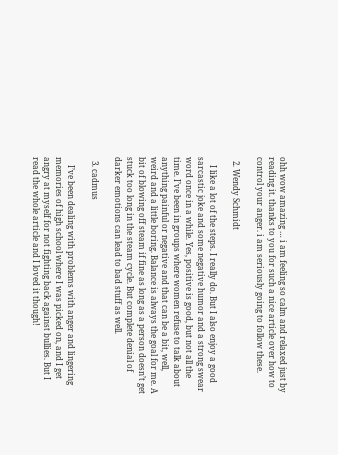ohh wow amazing … i am feeling so calm and relaxed just by reading it. thanks to you for such a nice article over how to control your anger. i am seriously going to follow these.

  2. Wendy Schmidt

    I like a lot of the steps. I really do. But I also enjoy a good sarcastic joke and some negative humor and a strong swear word once in a while. Yes, positive is good, but not all the time. I’ve been in groups where women refuse to talk about anything painful or negative and that can be a bit, well, weird and a little boring. Balance is always the goal for me. A bit of blowing off steam if fine as long as a person doesn’t get stuck too long in the steam cycle. But complete denial of darker emotions can lead to bad stuff as well.

  3. cadmus

    I’ve been dealing with problems with anger and lingering memories of high school where I was picked on, and I get angry at myself for not fighting back against bullies. But I read the whole article and I loved it though!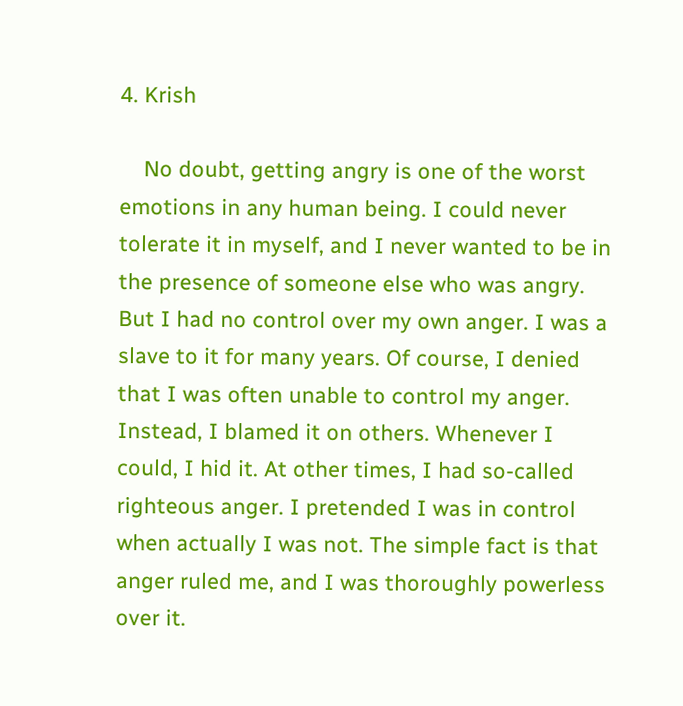4. Krish

    No doubt, getting angry is one of the worst emotions in any human being. I could never tolerate it in myself, and I never wanted to be in the presence of someone else who was angry. But I had no control over my own anger. I was a slave to it for many years. Of course, I denied that I was often unable to control my anger. Instead, I blamed it on others. Whenever I could, I hid it. At other times, I had so-called righteous anger. I pretended I was in control when actually I was not. The simple fact is that anger ruled me, and I was thoroughly powerless over it.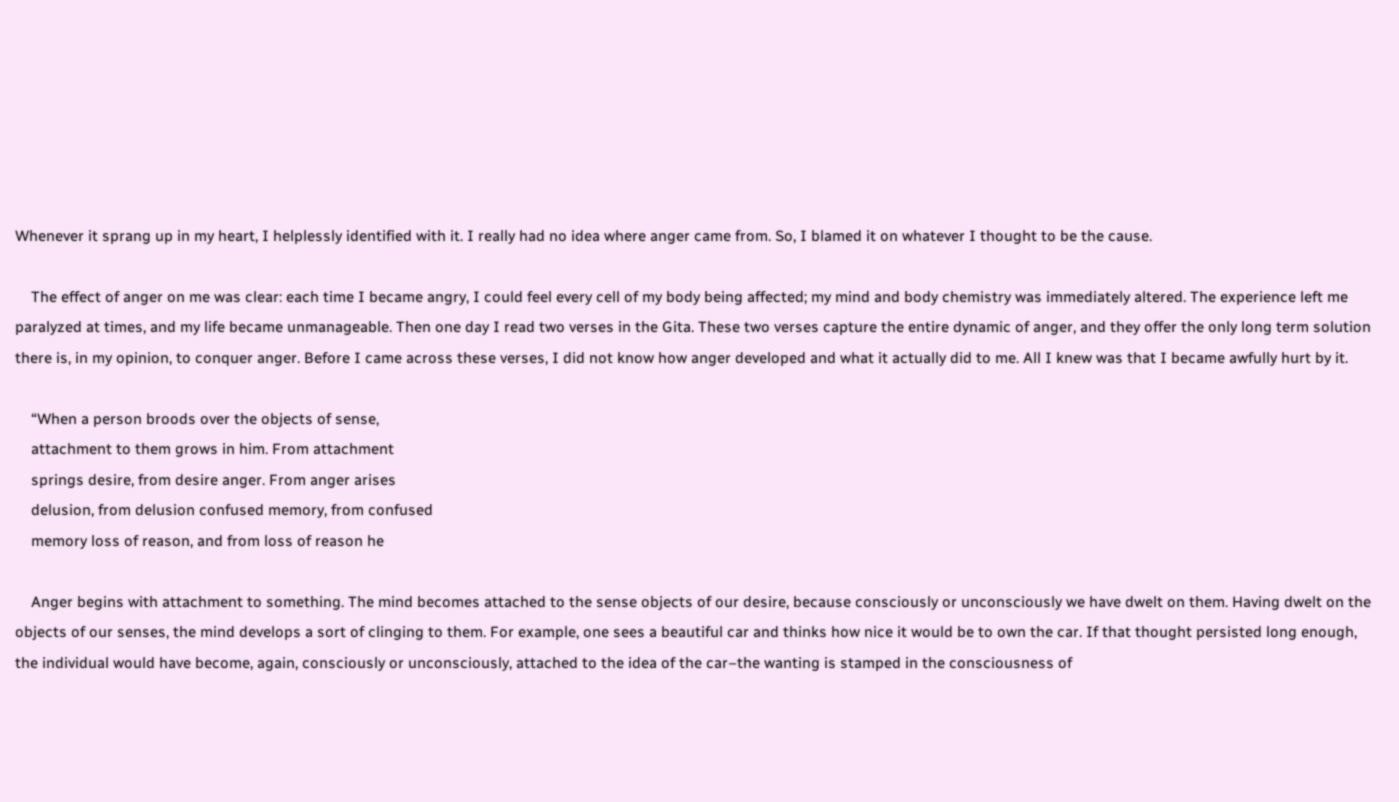Whenever it sprang up in my heart, I helplessly identified with it. I really had no idea where anger came from. So, I blamed it on whatever I thought to be the cause.

    The effect of anger on me was clear: each time I became angry, I could feel every cell of my body being affected; my mind and body chemistry was immediately altered. The experience left me paralyzed at times, and my life became unmanageable. Then one day I read two verses in the Gita. These two verses capture the entire dynamic of anger, and they offer the only long term solution there is, in my opinion, to conquer anger. Before I came across these verses, I did not know how anger developed and what it actually did to me. All I knew was that I became awfully hurt by it.

    “When a person broods over the objects of sense,
    attachment to them grows in him. From attachment
    springs desire, from desire anger. From anger arises
    delusion, from delusion confused memory, from confused
    memory loss of reason, and from loss of reason he

    Anger begins with attachment to something. The mind becomes attached to the sense objects of our desire, because consciously or unconsciously we have dwelt on them. Having dwelt on the objects of our senses, the mind develops a sort of clinging to them. For example, one sees a beautiful car and thinks how nice it would be to own the car. If that thought persisted long enough, the individual would have become, again, consciously or unconsciously, attached to the idea of the car–the wanting is stamped in the consciousness of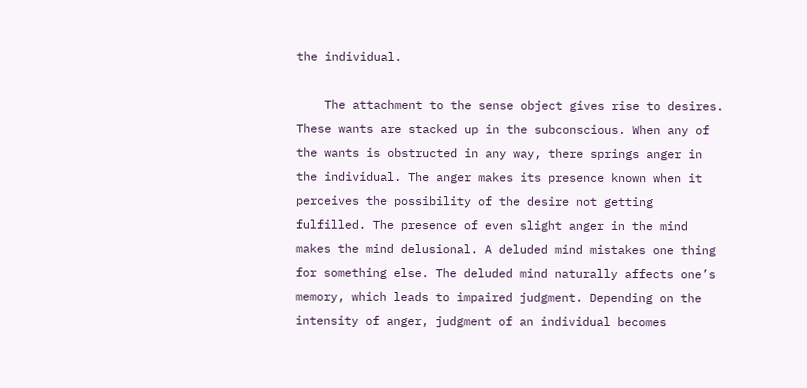the individual.

    The attachment to the sense object gives rise to desires. These wants are stacked up in the subconscious. When any of the wants is obstructed in any way, there springs anger in the individual. The anger makes its presence known when it perceives the possibility of the desire not getting fulfilled. The presence of even slight anger in the mind makes the mind delusional. A deluded mind mistakes one thing for something else. The deluded mind naturally affects one’s memory, which leads to impaired judgment. Depending on the intensity of anger, judgment of an individual becomes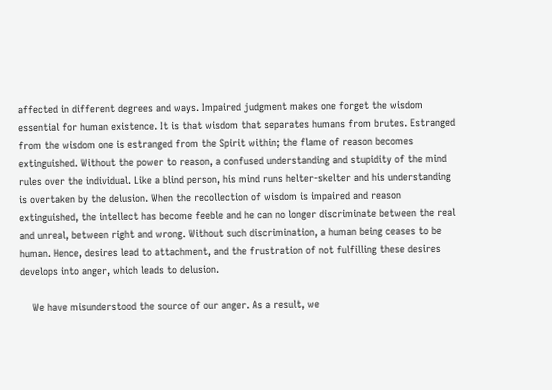affected in different degrees and ways. Impaired judgment makes one forget the wisdom essential for human existence. It is that wisdom that separates humans from brutes. Estranged from the wisdom one is estranged from the Spirit within; the flame of reason becomes extinguished. Without the power to reason, a confused understanding and stupidity of the mind rules over the individual. Like a blind person, his mind runs helter-skelter and his understanding is overtaken by the delusion. When the recollection of wisdom is impaired and reason extinguished, the intellect has become feeble and he can no longer discriminate between the real and unreal, between right and wrong. Without such discrimination, a human being ceases to be human. Hence, desires lead to attachment, and the frustration of not fulfilling these desires develops into anger, which leads to delusion.

    We have misunderstood the source of our anger. As a result, we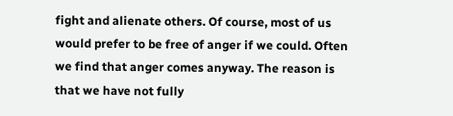fight and alienate others. Of course, most of us would prefer to be free of anger if we could. Often we find that anger comes anyway. The reason is that we have not fully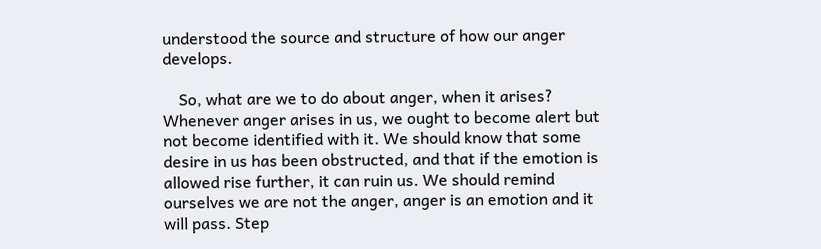understood the source and structure of how our anger develops.

    So, what are we to do about anger, when it arises? Whenever anger arises in us, we ought to become alert but not become identified with it. We should know that some desire in us has been obstructed, and that if the emotion is allowed rise further, it can ruin us. We should remind ourselves we are not the anger, anger is an emotion and it will pass. Step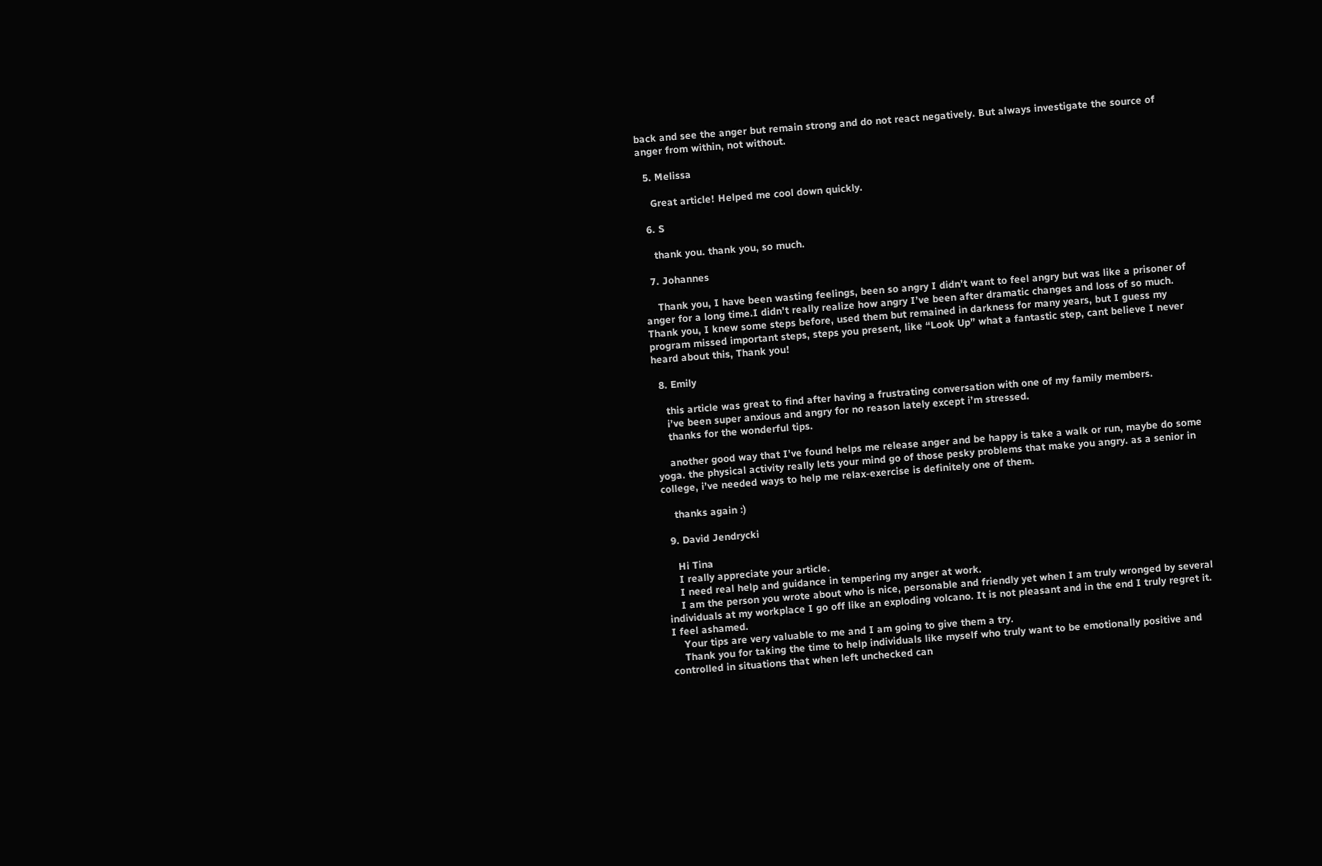back and see the anger but remain strong and do not react negatively. But always investigate the source of anger from within, not without.

  5. Melissa

    Great article! Helped me cool down quickly.

  6. S

    thank you. thank you, so much.

  7. Johannes

    Thank you, I have been wasting feelings, been so angry I didn’t want to feel angry but was like a prisoner of anger for a long time.I didn’t really realize how angry I’ve been after dramatic changes and loss of so much. Thank you, I knew some steps before, used them but remained in darkness for many years, but I guess my program missed important steps, steps you present, like “Look Up” what a fantastic step, cant believe I never heard about this, Thank you!

  8. Emily

    this article was great to find after having a frustrating conversation with one of my family members.
    i’ve been super anxious and angry for no reason lately except i’m stressed.
    thanks for the wonderful tips.

    another good way that I’ve found helps me release anger and be happy is take a walk or run, maybe do some yoga. the physical activity really lets your mind go of those pesky problems that make you angry. as a senior in college, i’ve needed ways to help me relax-exercise is definitely one of them.

    thanks again :)

  9. David Jendrycki

    Hi Tina
    I really appreciate your article.
    I need real help and guidance in tempering my anger at work.
    I am the person you wrote about who is nice, personable and friendly yet when I am truly wronged by several individuals at my workplace I go off like an exploding volcano. It is not pleasant and in the end I truly regret it. I feel ashamed.
    Your tips are very valuable to me and I am going to give them a try.
    Thank you for taking the time to help individuals like myself who truly want to be emotionally positive and controlled in situations that when left unchecked can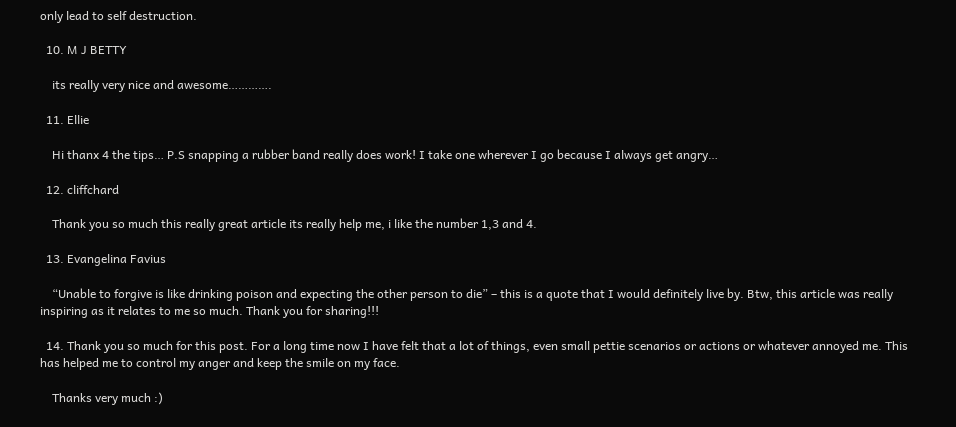only lead to self destruction.

  10. M J BETTY

    its really very nice and awesome………….

  11. Ellie

    Hi thanx 4 the tips… P.S snapping a rubber band really does work! I take one wherever I go because I always get angry…

  12. cliffchard

    Thank you so much this really great article its really help me, i like the number 1,3 and 4.

  13. Evangelina Favius

    “Unable to forgive is like drinking poison and expecting the other person to die” – this is a quote that I would definitely live by. Btw, this article was really inspiring as it relates to me so much. Thank you for sharing!!!

  14. Thank you so much for this post. For a long time now I have felt that a lot of things, even small pettie scenarios or actions or whatever annoyed me. This has helped me to control my anger and keep the smile on my face.

    Thanks very much :)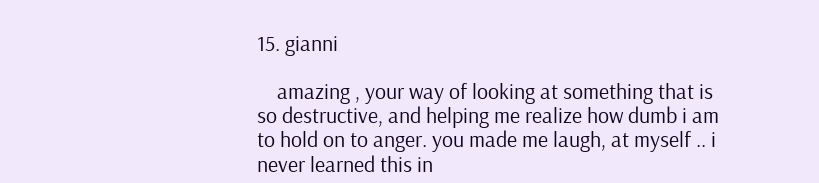15. gianni

    amazing , your way of looking at something that is so destructive, and helping me realize how dumb i am to hold on to anger. you made me laugh, at myself .. i never learned this in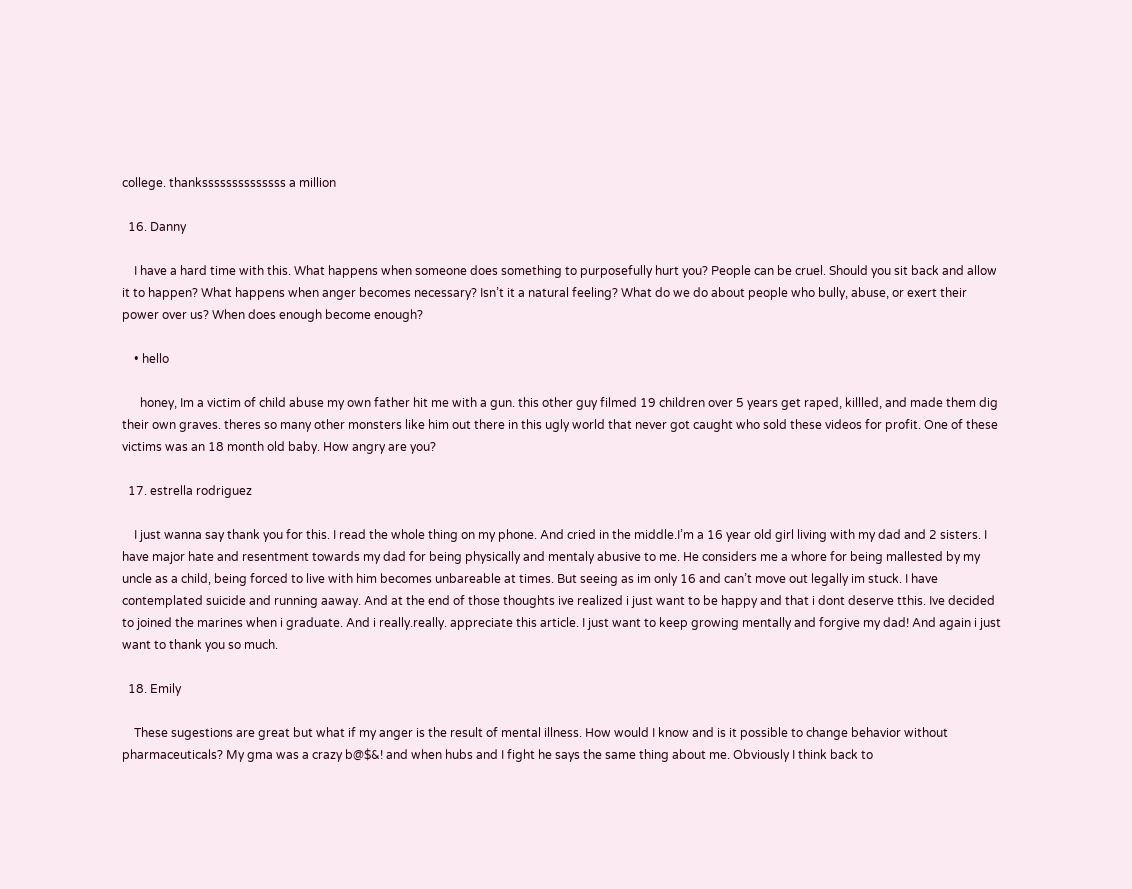college. thankssssssssssssss a million

  16. Danny

    I have a hard time with this. What happens when someone does something to purposefully hurt you? People can be cruel. Should you sit back and allow it to happen? What happens when anger becomes necessary? Isn’t it a natural feeling? What do we do about people who bully, abuse, or exert their power over us? When does enough become enough?

    • hello

      honey, Im a victim of child abuse my own father hit me with a gun. this other guy filmed 19 children over 5 years get raped, killled, and made them dig their own graves. theres so many other monsters like him out there in this ugly world that never got caught who sold these videos for profit. One of these victims was an 18 month old baby. How angry are you?

  17. estrella rodriguez

    I just wanna say thank you for this. I read the whole thing on my phone. And cried in the middle.I’m a 16 year old girl living with my dad and 2 sisters. I have major hate and resentment towards my dad for being physically and mentaly abusive to me. He considers me a whore for being mallested by my uncle as a child, being forced to live with him becomes unbareable at times. But seeing as im only 16 and can’t move out legally im stuck. I have contemplated suicide and running aaway. And at the end of those thoughts ive realized i just want to be happy and that i dont deserve tthis. Ive decided to joined the marines when i graduate. And i really.really. appreciate this article. I just want to keep growing mentally and forgive my dad! And again i just want to thank you so much.

  18. Emily

    These sugestions are great but what if my anger is the result of mental illness. How would I know and is it possible to change behavior without pharmaceuticals? My gma was a crazy b@$&! and when hubs and I fight he says the same thing about me. Obviously I think back to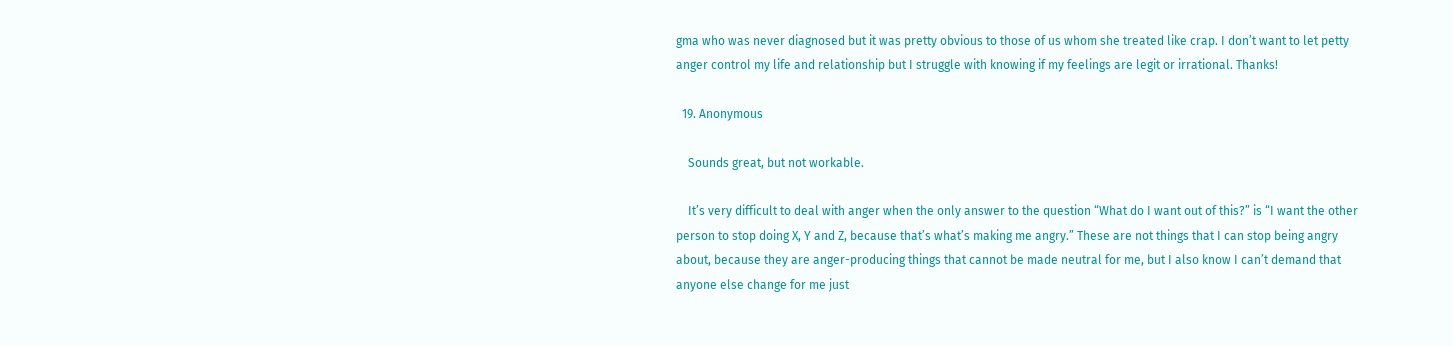gma who was never diagnosed but it was pretty obvious to those of us whom she treated like crap. I don’t want to let petty anger control my life and relationship but I struggle with knowing if my feelings are legit or irrational. Thanks!

  19. Anonymous

    Sounds great, but not workable.

    It’s very difficult to deal with anger when the only answer to the question “What do I want out of this?” is “I want the other person to stop doing X, Y and Z, because that’s what’s making me angry.” These are not things that I can stop being angry about, because they are anger-producing things that cannot be made neutral for me, but I also know I can’t demand that anyone else change for me just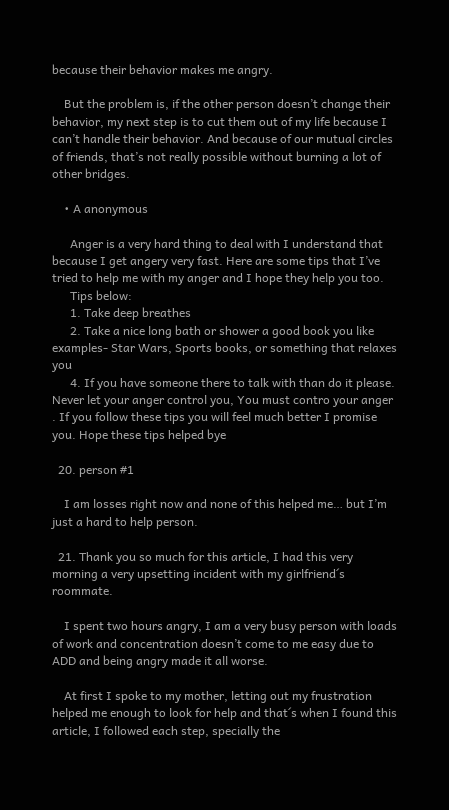because their behavior makes me angry.

    But the problem is, if the other person doesn’t change their behavior, my next step is to cut them out of my life because I can’t handle their behavior. And because of our mutual circles of friends, that’s not really possible without burning a lot of other bridges.

    • A anonymous

      Anger is a very hard thing to deal with I understand that because I get angery very fast. Here are some tips that I’ve tried to help me with my anger and I hope they help you too.
      Tips below:
      1. Take deep breathes
      2. Take a nice long bath or shower a good book you like examples- Star Wars, Sports books, or something that relaxes you
      4. If you have someone there to talk with than do it please. Never let your anger control you, You must contro your anger . If you follow these tips you will feel much better I promise you. Hope these tips helped bye

  20. person #1

    I am losses right now and none of this helped me… but I’m just a hard to help person.

  21. Thank you so much for this article, I had this very morning a very upsetting incident with my girlfriend´s roommate.

    I spent two hours angry, I am a very busy person with loads of work and concentration doesn’t come to me easy due to ADD and being angry made it all worse.

    At first I spoke to my mother, letting out my frustration helped me enough to look for help and that´s when I found this article, I followed each step, specially the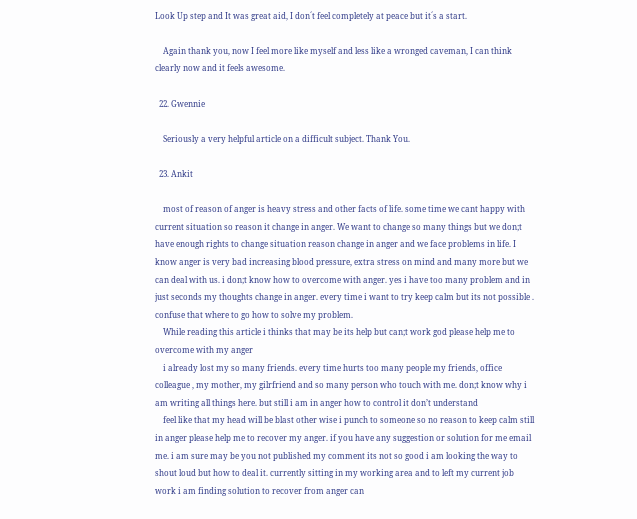Look Up step and It was great aid, I don´t feel completely at peace but it´s a start.

    Again thank you, now I feel more like myself and less like a wronged caveman, I can think clearly now and it feels awesome.

  22. Gwennie

    Seriously a very helpful article on a difficult subject. Thank You.

  23. Ankit

    most of reason of anger is heavy stress and other facts of life. some time we cant happy with current situation so reason it change in anger. We want to change so many things but we don;t have enough rights to change situation reason change in anger and we face problems in life. I know anger is very bad increasing blood pressure, extra stress on mind and many more but we can deal with us. i don;t know how to overcome with anger. yes i have too many problem and in just seconds my thoughts change in anger. every time i want to try keep calm but its not possible . confuse that where to go how to solve my problem.
    While reading this article i thinks that may be its help but can;t work god please help me to overcome with my anger
    i already lost my so many friends. every time hurts too many people my friends, office colleague , my mother, my gilrfriend and so many person who touch with me. don;t know why i am writing all things here. but still i am in anger how to control it don’t understand
    feel like that my head will be blast other wise i punch to someone so no reason to keep calm still in anger please help me to recover my anger. if you have any suggestion or solution for me email me. i am sure may be you not published my comment its not so good i am looking the way to shout loud but how to deal it. currently sitting in my working area and to left my current job work i am finding solution to recover from anger can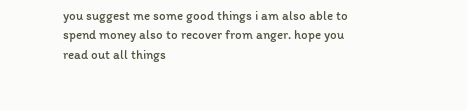you suggest me some good things i am also able to spend money also to recover from anger. hope you read out all things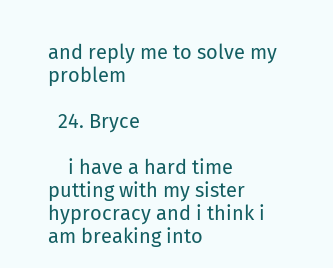and reply me to solve my problem

  24. Bryce

    i have a hard time putting with my sister hyprocracy and i think i am breaking into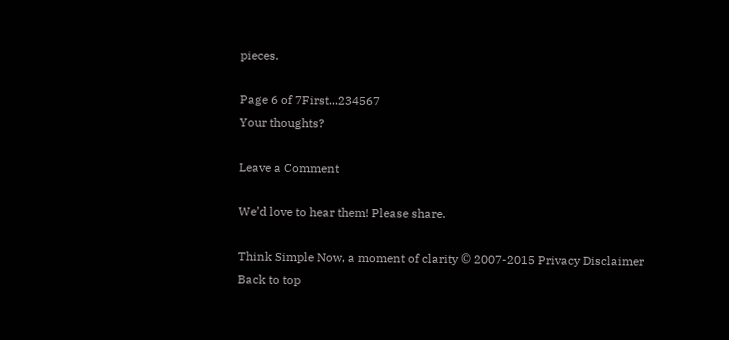pieces.

Page 6 of 7First...234567
Your thoughts?

Leave a Comment

We’d love to hear them! Please share.

Think Simple Now, a moment of clarity © 2007-2015 Privacy Disclaimer
Back to top